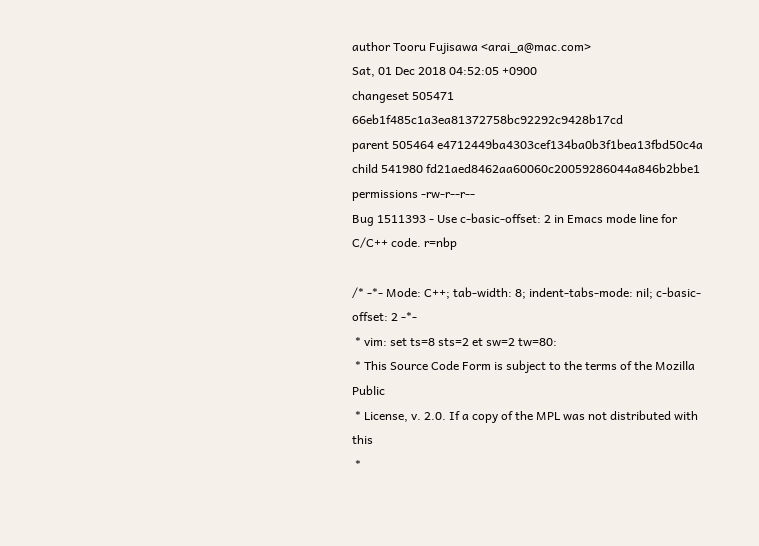author Tooru Fujisawa <arai_a@mac.com>
Sat, 01 Dec 2018 04:52:05 +0900
changeset 505471 66eb1f485c1a3ea81372758bc92292c9428b17cd
parent 505464 e4712449ba4303cef134ba0b3f1bea13fbd50c4a
child 541980 fd21aed8462aa60060c20059286044a846b2bbe1
permissions -rw-r--r--
Bug 1511393 - Use c-basic-offset: 2 in Emacs mode line for C/C++ code. r=nbp

/* -*- Mode: C++; tab-width: 8; indent-tabs-mode: nil; c-basic-offset: 2 -*-
 * vim: set ts=8 sts=2 et sw=2 tw=80:
 * This Source Code Form is subject to the terms of the Mozilla Public
 * License, v. 2.0. If a copy of the MPL was not distributed with this
 *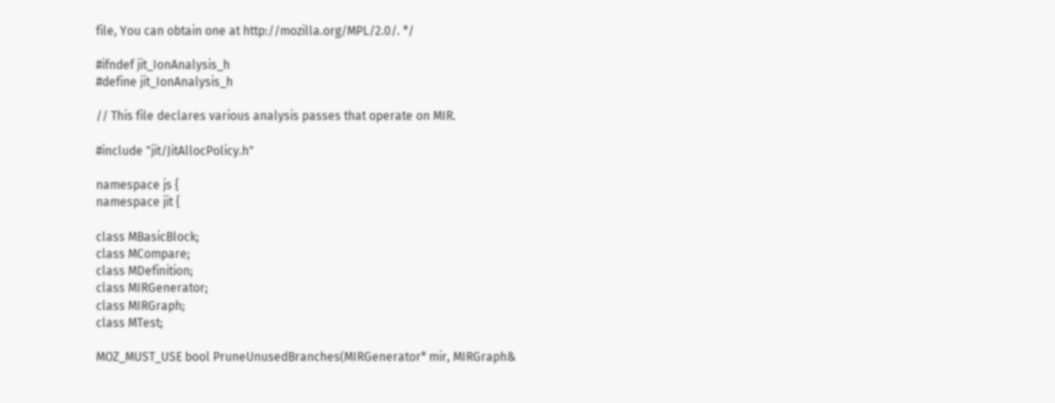file, You can obtain one at http://mozilla.org/MPL/2.0/. */

#ifndef jit_IonAnalysis_h
#define jit_IonAnalysis_h

// This file declares various analysis passes that operate on MIR.

#include "jit/JitAllocPolicy.h"

namespace js {
namespace jit {

class MBasicBlock;
class MCompare;
class MDefinition;
class MIRGenerator;
class MIRGraph;
class MTest;

MOZ_MUST_USE bool PruneUnusedBranches(MIRGenerator* mir, MIRGraph&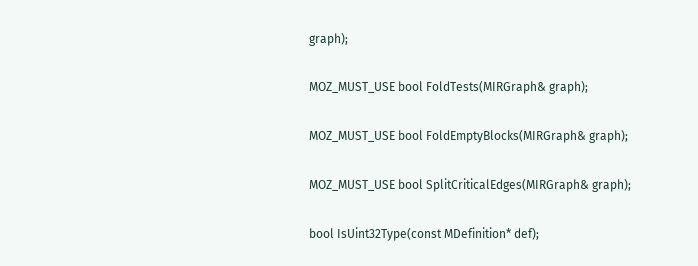graph);

MOZ_MUST_USE bool FoldTests(MIRGraph& graph);

MOZ_MUST_USE bool FoldEmptyBlocks(MIRGraph& graph);

MOZ_MUST_USE bool SplitCriticalEdges(MIRGraph& graph);

bool IsUint32Type(const MDefinition* def);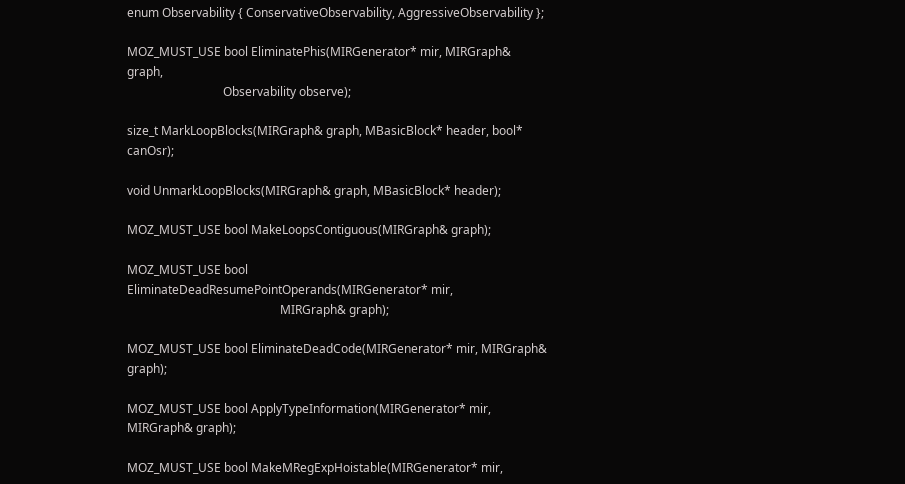enum Observability { ConservativeObservability, AggressiveObservability };

MOZ_MUST_USE bool EliminatePhis(MIRGenerator* mir, MIRGraph& graph,
                                Observability observe);

size_t MarkLoopBlocks(MIRGraph& graph, MBasicBlock* header, bool* canOsr);

void UnmarkLoopBlocks(MIRGraph& graph, MBasicBlock* header);

MOZ_MUST_USE bool MakeLoopsContiguous(MIRGraph& graph);

MOZ_MUST_USE bool EliminateDeadResumePointOperands(MIRGenerator* mir,
                                                   MIRGraph& graph);

MOZ_MUST_USE bool EliminateDeadCode(MIRGenerator* mir, MIRGraph& graph);

MOZ_MUST_USE bool ApplyTypeInformation(MIRGenerator* mir, MIRGraph& graph);

MOZ_MUST_USE bool MakeMRegExpHoistable(MIRGenerator* mir,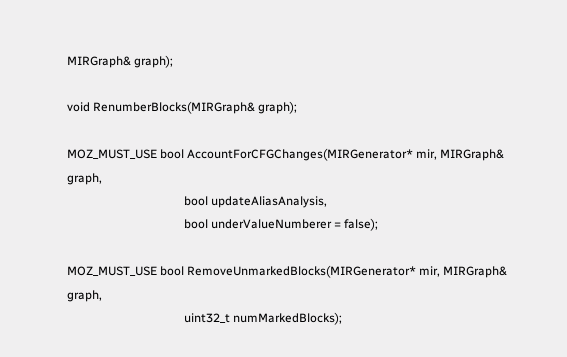MIRGraph& graph);

void RenumberBlocks(MIRGraph& graph);

MOZ_MUST_USE bool AccountForCFGChanges(MIRGenerator* mir, MIRGraph& graph,
                                       bool updateAliasAnalysis,
                                       bool underValueNumberer = false);

MOZ_MUST_USE bool RemoveUnmarkedBlocks(MIRGenerator* mir, MIRGraph& graph,
                                       uint32_t numMarkedBlocks);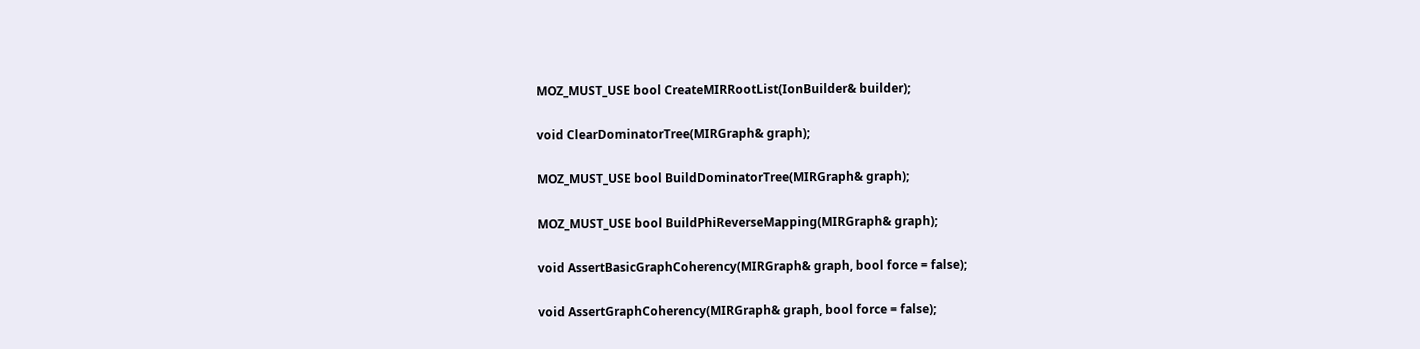MOZ_MUST_USE bool CreateMIRRootList(IonBuilder& builder);

void ClearDominatorTree(MIRGraph& graph);

MOZ_MUST_USE bool BuildDominatorTree(MIRGraph& graph);

MOZ_MUST_USE bool BuildPhiReverseMapping(MIRGraph& graph);

void AssertBasicGraphCoherency(MIRGraph& graph, bool force = false);

void AssertGraphCoherency(MIRGraph& graph, bool force = false);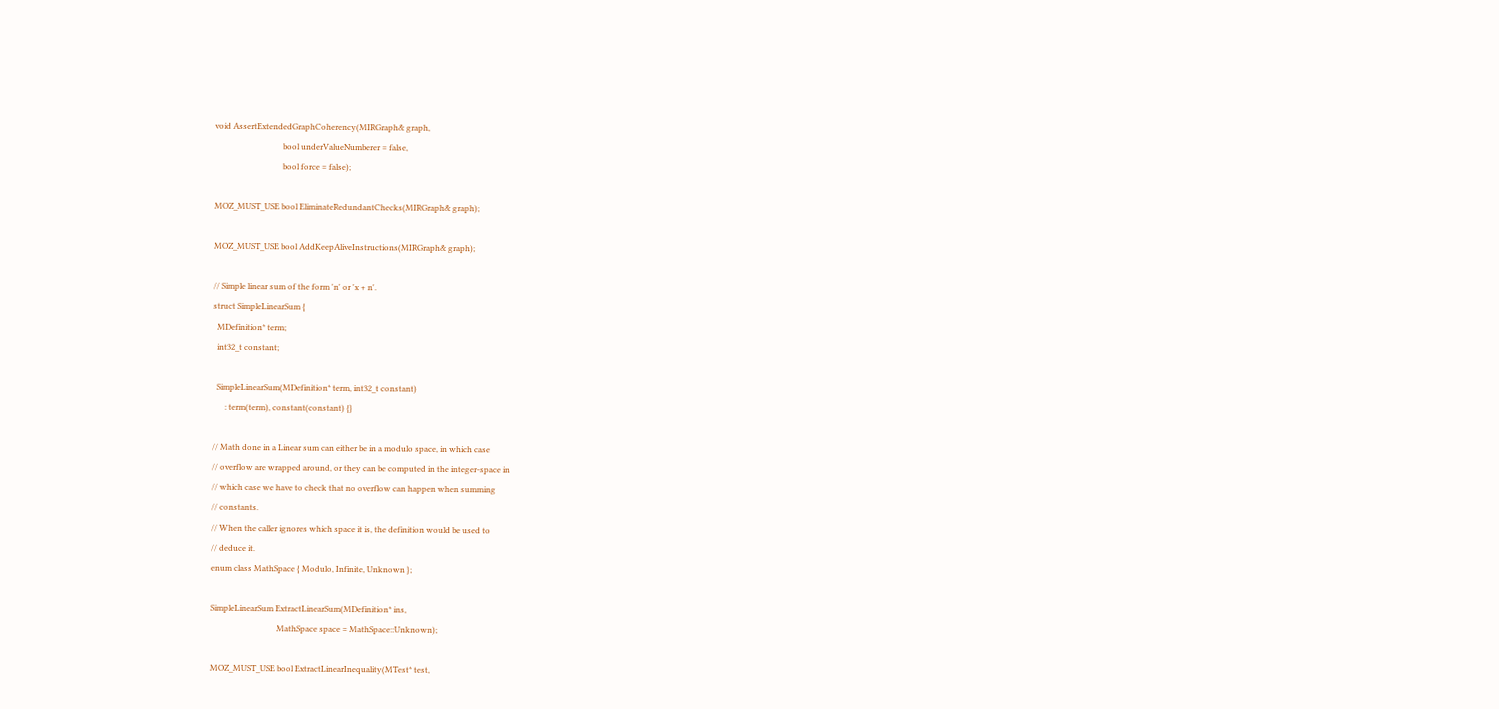void AssertExtendedGraphCoherency(MIRGraph& graph,
                                  bool underValueNumberer = false,
                                  bool force = false);

MOZ_MUST_USE bool EliminateRedundantChecks(MIRGraph& graph);

MOZ_MUST_USE bool AddKeepAliveInstructions(MIRGraph& graph);

// Simple linear sum of the form 'n' or 'x + n'.
struct SimpleLinearSum {
  MDefinition* term;
  int32_t constant;

  SimpleLinearSum(MDefinition* term, int32_t constant)
      : term(term), constant(constant) {}

// Math done in a Linear sum can either be in a modulo space, in which case
// overflow are wrapped around, or they can be computed in the integer-space in
// which case we have to check that no overflow can happen when summing
// constants.
// When the caller ignores which space it is, the definition would be used to
// deduce it.
enum class MathSpace { Modulo, Infinite, Unknown };

SimpleLinearSum ExtractLinearSum(MDefinition* ins,
                                 MathSpace space = MathSpace::Unknown);

MOZ_MUST_USE bool ExtractLinearInequality(MTest* test,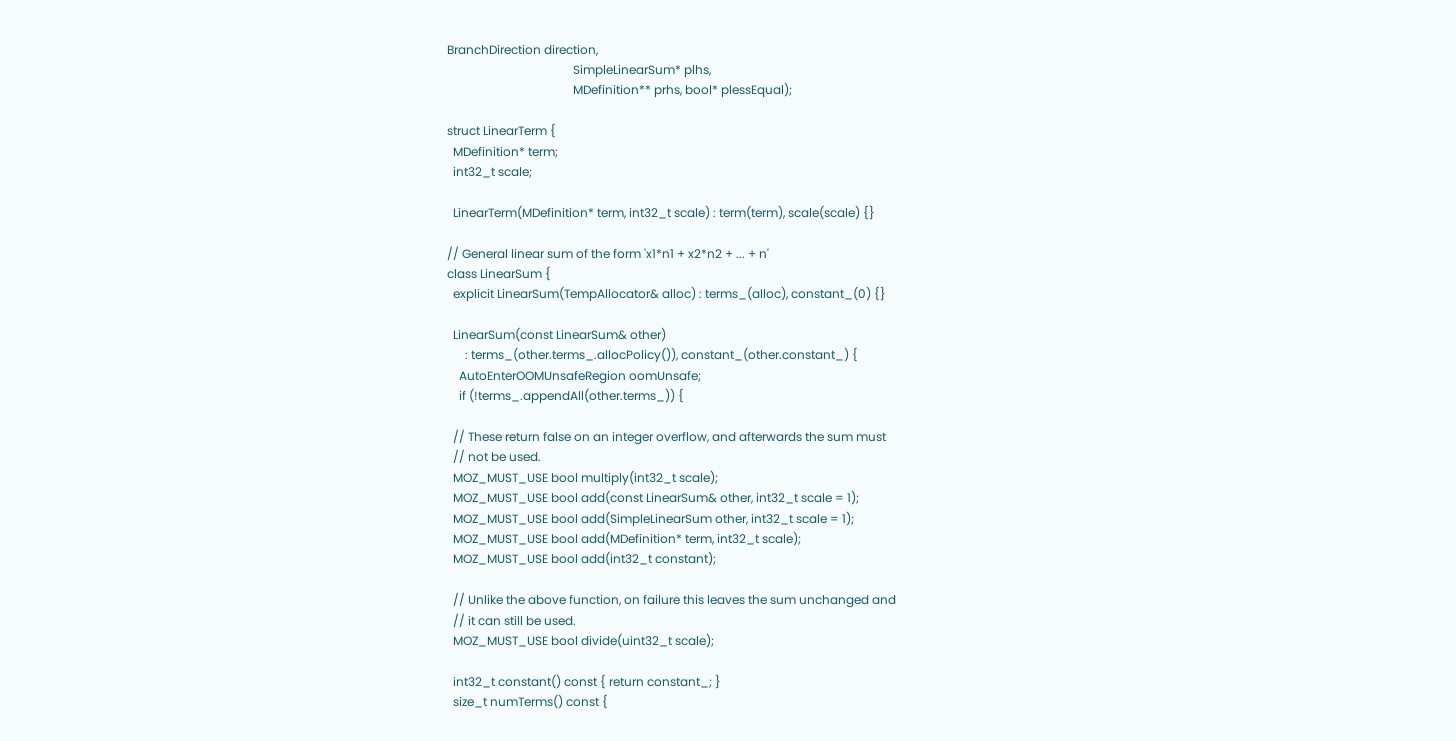BranchDirection direction,
                                          SimpleLinearSum* plhs,
                                          MDefinition** prhs, bool* plessEqual);

struct LinearTerm {
  MDefinition* term;
  int32_t scale;

  LinearTerm(MDefinition* term, int32_t scale) : term(term), scale(scale) {}

// General linear sum of the form 'x1*n1 + x2*n2 + ... + n'
class LinearSum {
  explicit LinearSum(TempAllocator& alloc) : terms_(alloc), constant_(0) {}

  LinearSum(const LinearSum& other)
      : terms_(other.terms_.allocPolicy()), constant_(other.constant_) {
    AutoEnterOOMUnsafeRegion oomUnsafe;
    if (!terms_.appendAll(other.terms_)) {

  // These return false on an integer overflow, and afterwards the sum must
  // not be used.
  MOZ_MUST_USE bool multiply(int32_t scale);
  MOZ_MUST_USE bool add(const LinearSum& other, int32_t scale = 1);
  MOZ_MUST_USE bool add(SimpleLinearSum other, int32_t scale = 1);
  MOZ_MUST_USE bool add(MDefinition* term, int32_t scale);
  MOZ_MUST_USE bool add(int32_t constant);

  // Unlike the above function, on failure this leaves the sum unchanged and
  // it can still be used.
  MOZ_MUST_USE bool divide(uint32_t scale);

  int32_t constant() const { return constant_; }
  size_t numTerms() const {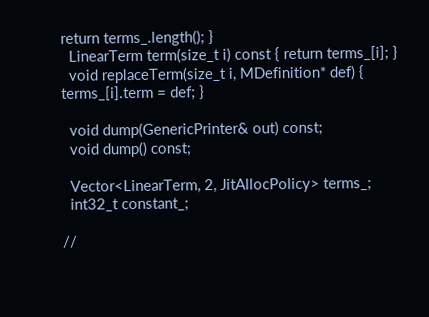return terms_.length(); }
  LinearTerm term(size_t i) const { return terms_[i]; }
  void replaceTerm(size_t i, MDefinition* def) { terms_[i].term = def; }

  void dump(GenericPrinter& out) const;
  void dump() const;

  Vector<LinearTerm, 2, JitAllocPolicy> terms_;
  int32_t constant_;

//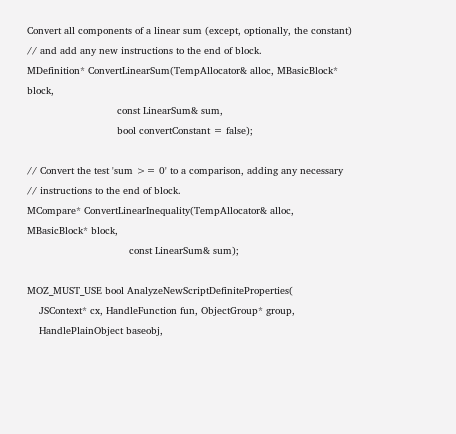Convert all components of a linear sum (except, optionally, the constant)
// and add any new instructions to the end of block.
MDefinition* ConvertLinearSum(TempAllocator& alloc, MBasicBlock* block,
                              const LinearSum& sum,
                              bool convertConstant = false);

// Convert the test 'sum >= 0' to a comparison, adding any necessary
// instructions to the end of block.
MCompare* ConvertLinearInequality(TempAllocator& alloc, MBasicBlock* block,
                                  const LinearSum& sum);

MOZ_MUST_USE bool AnalyzeNewScriptDefiniteProperties(
    JSContext* cx, HandleFunction fun, ObjectGroup* group,
    HandlePlainObject baseobj,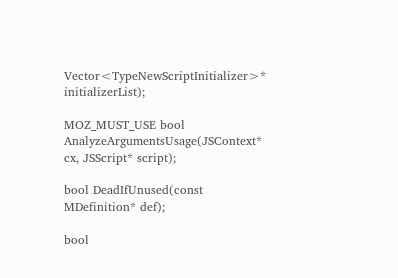Vector<TypeNewScriptInitializer>* initializerList);

MOZ_MUST_USE bool AnalyzeArgumentsUsage(JSContext* cx, JSScript* script);

bool DeadIfUnused(const MDefinition* def);

bool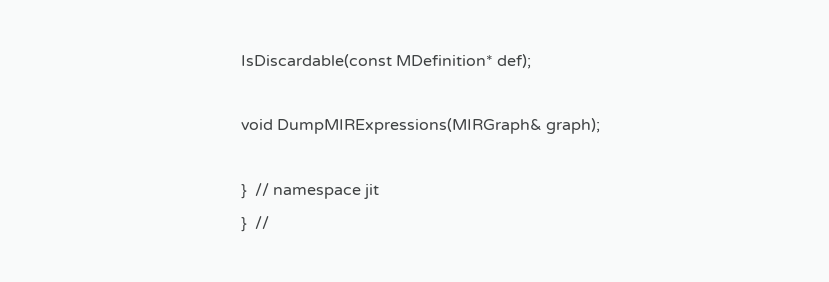IsDiscardable(const MDefinition* def);

void DumpMIRExpressions(MIRGraph& graph);

}  // namespace jit
}  //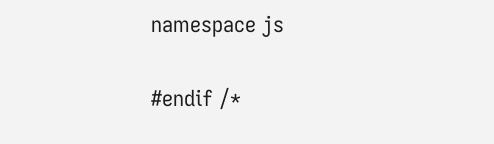namespace js

#endif /*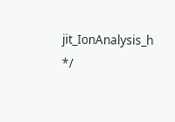jit_IonAnalysis_h */